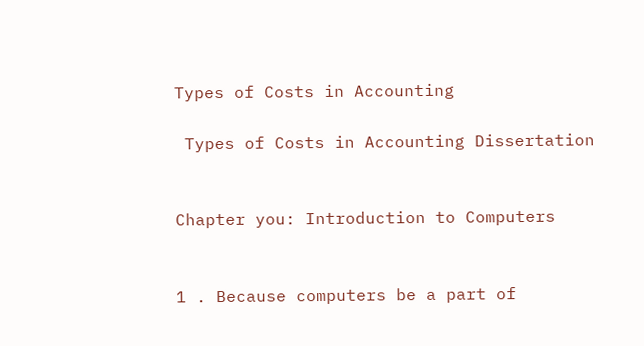Types of Costs in Accounting

 Types of Costs in Accounting Dissertation


Chapter you: Introduction to Computers


1 . Because computers be a part of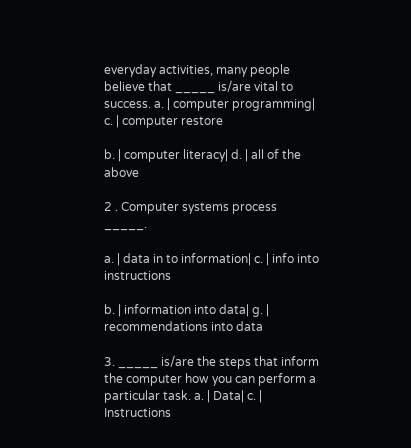everyday activities, many people believe that _____ is/are vital to success. a. | computer programming| c. | computer restore

b. | computer literacy| d. | all of the above

2 . Computer systems process _____.

a. | data in to information| c. | info into instructions

b. | information into data| g. | recommendations into data

3. _____ is/are the steps that inform the computer how you can perform a particular task. a. | Data| c. | Instructions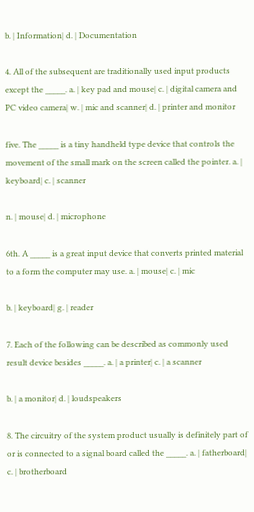b. | Information| d. | Documentation

4. All of the subsequent are traditionally used input products except the _____. a. | key pad and mouse| c. | digital camera and PC video camera| w. | mic and scanner| d. | printer and monitor

five. The _____ is a tiny handheld type device that controls the movement of the small mark on the screen called the pointer. a. | keyboard| c. | scanner

n. | mouse| d. | microphone

6th. A _____ is a great input device that converts printed material to a form the computer may use. a. | mouse| c. | mic

b. | keyboard| g. | reader

7. Each of the following can be described as commonly used result device besides _____. a. | a printer| c. | a scanner

b. | a monitor| d. | loudspeakers

8. The circuitry of the system product usually is definitely part of or is connected to a signal board called the _____. a. | fatherboard| c. | brotherboard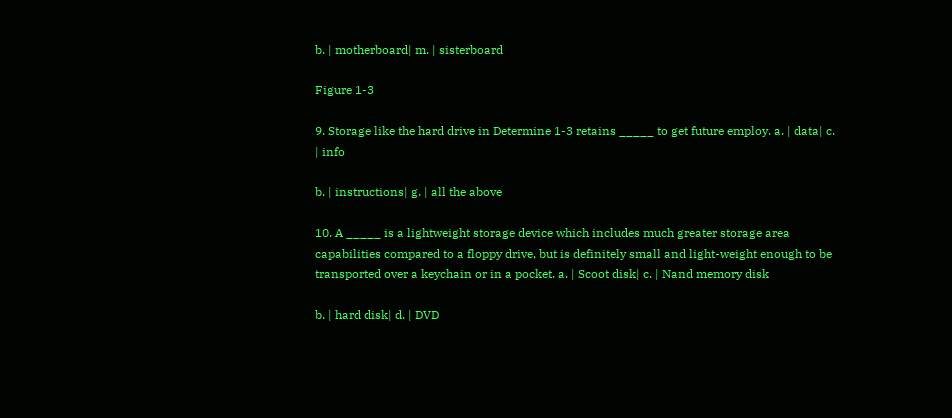b. | motherboard| m. | sisterboard

Figure 1-3

9. Storage like the hard drive in Determine 1-3 retains _____ to get future employ. a. | data| c. | info

b. | instructions| g. | all the above

10. A _____ is a lightweight storage device which includes much greater storage area capabilities compared to a floppy drive, but is definitely small and light-weight enough to be transported over a keychain or in a pocket. a. | Scoot disk| c. | Nand memory disk

b. | hard disk| d. | DVD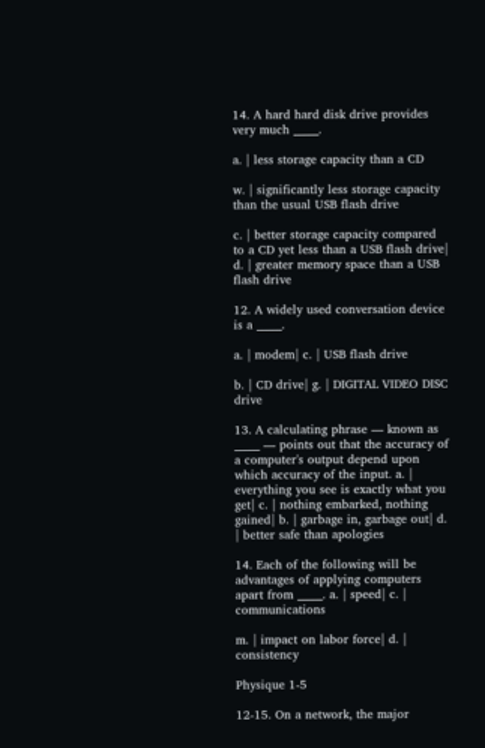14. A hard hard disk drive provides very much _____.

a. | less storage capacity than a CD

w. | significantly less storage capacity than the usual USB flash drive

c. | better storage capacity compared to a CD yet less than a USB flash drive| d. | greater memory space than a USB flash drive

12. A widely used conversation device is a _____.

a. | modem| c. | USB flash drive

b. | CD drive| g. | DIGITAL VIDEO DISC drive

13. A calculating phrase — known as _____ — points out that the accuracy of a computer's output depend upon which accuracy of the input. a. | everything you see is exactly what you get| c. | nothing embarked, nothing gained| b. | garbage in, garbage out| d. | better safe than apologies

14. Each of the following will be advantages of applying computers apart from _____. a. | speed| c. | communications

m. | impact on labor force| d. | consistency

Physique 1-5

12-15. On a network, the major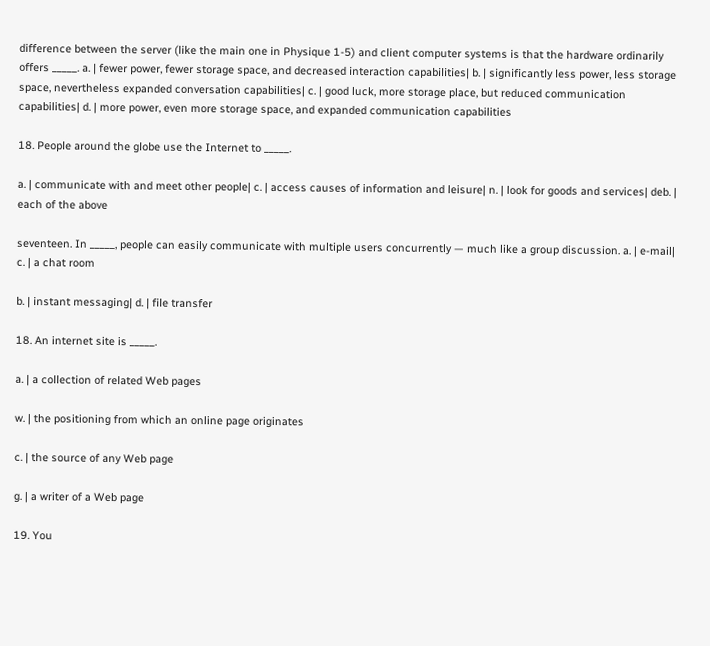difference between the server (like the main one in Physique 1-5) and client computer systems is that the hardware ordinarily offers _____. a. | fewer power, fewer storage space, and decreased interaction capabilities| b. | significantly less power, less storage space, nevertheless expanded conversation capabilities| c. | good luck, more storage place, but reduced communication capabilities| d. | more power, even more storage space, and expanded communication capabilities

18. People around the globe use the Internet to _____.

a. | communicate with and meet other people| c. | access causes of information and leisure| n. | look for goods and services| deb. | each of the above

seventeen. In _____, people can easily communicate with multiple users concurrently — much like a group discussion. a. | e-mail| c. | a chat room

b. | instant messaging| d. | file transfer

18. An internet site is _____.

a. | a collection of related Web pages

w. | the positioning from which an online page originates

c. | the source of any Web page

g. | a writer of a Web page

19. You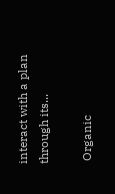interact with a plan through its...

 Organic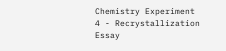Chemistry Experiment 4 - Recrystallization Essay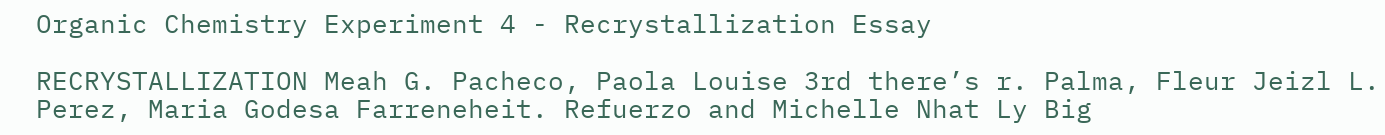Organic Chemistry Experiment 4 - Recrystallization Essay

RECRYSTALLIZATION Meah G. Pacheco, Paola Louise 3rd there’s r. Palma, Fleur Jeizl L. Perez, Maria Godesa Farreneheit. Refuerzo and Michelle Nhat Ly Big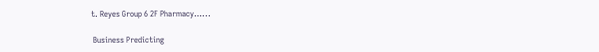t. Reyes Group 6 2F Pharmacy…...

 Business Predicting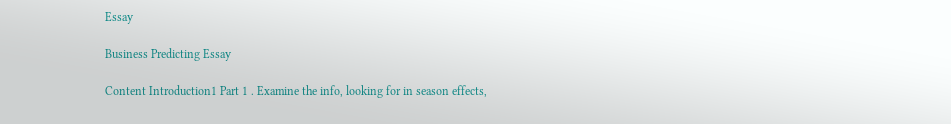Essay

Business Predicting Essay

Content Introduction1 Part 1 . Examine the info, looking for in season effects,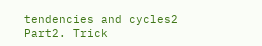tendencies and cycles2 Part2. Trick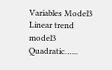Variables Model3 Linear trend model3 Quadratic…...